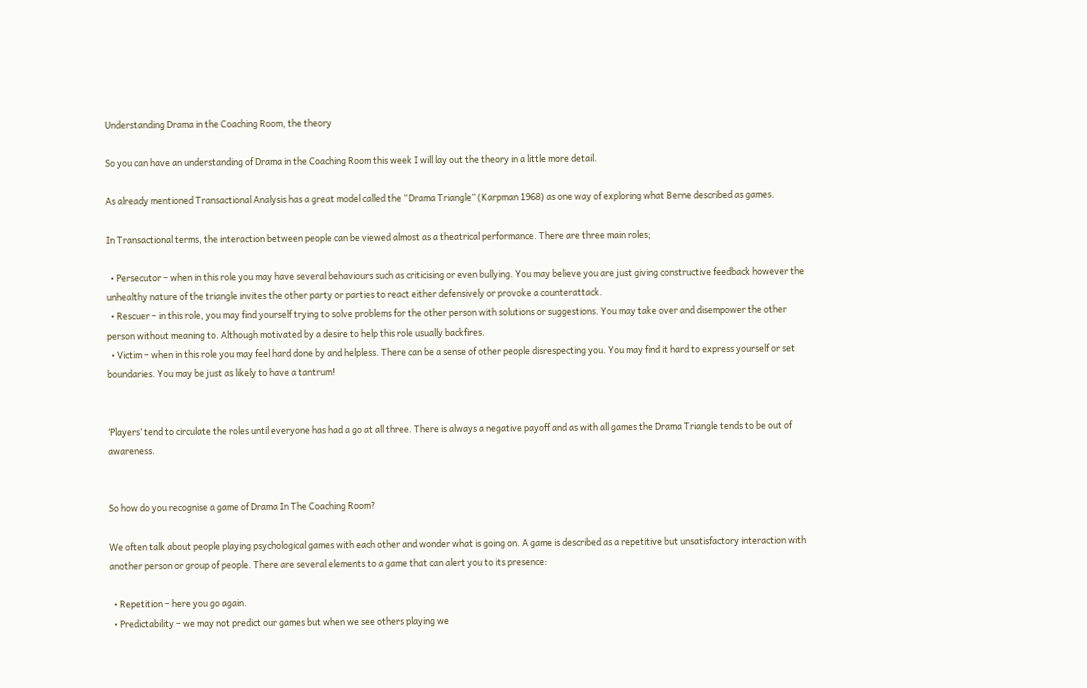Understanding Drama in the Coaching Room, the theory

So you can have an understanding of Drama in the Coaching Room this week I will lay out the theory in a little more detail.

As already mentioned Transactional Analysis has a great model called the “Drama Triangle” (Karpman 1968) as one way of exploring what Berne described as games.

In Transactional terms, the interaction between people can be viewed almost as a theatrical performance. There are three main roles;

  • Persecutor – when in this role you may have several behaviours such as criticising or even bullying. You may believe you are just giving constructive feedback however the unhealthy nature of the triangle invites the other party or parties to react either defensively or provoke a counterattack.
  • Rescuer – in this role, you may find yourself trying to solve problems for the other person with solutions or suggestions. You may take over and disempower the other person without meaning to. Although motivated by a desire to help this role usually backfires.
  • Victim – when in this role you may feel hard done by and helpless. There can be a sense of other people disrespecting you. You may find it hard to express yourself or set boundaries. You may be just as likely to have a tantrum!


‘Players’ tend to circulate the roles until everyone has had a go at all three. There is always a negative payoff and as with all games the Drama Triangle tends to be out of awareness.


So how do you recognise a game of Drama In The Coaching Room?

We often talk about people playing psychological games with each other and wonder what is going on. A game is described as a repetitive but unsatisfactory interaction with another person or group of people. There are several elements to a game that can alert you to its presence:

  • Repetition – here you go again.
  • Predictability – we may not predict our games but when we see others playing we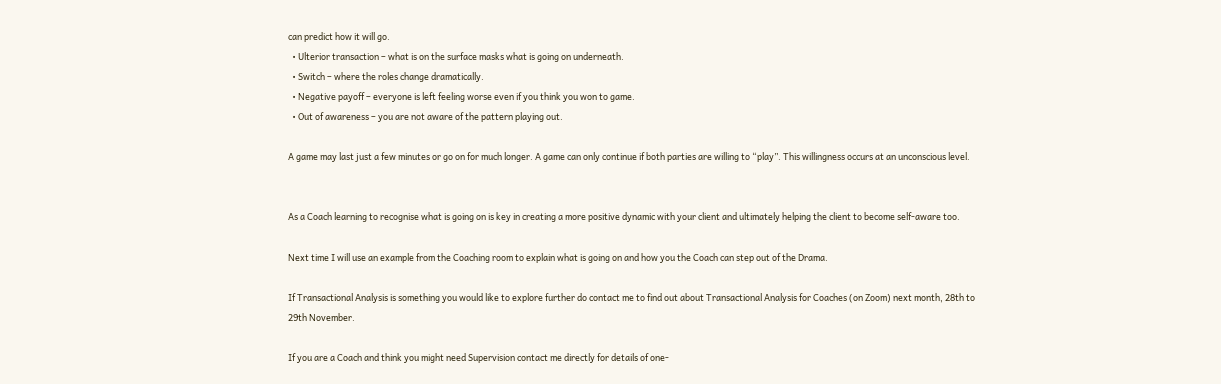can predict how it will go.
  • Ulterior transaction – what is on the surface masks what is going on underneath.
  • Switch – where the roles change dramatically.
  • Negative payoff – everyone is left feeling worse even if you think you won to game.
  • Out of awareness – you are not aware of the pattern playing out.

A game may last just a few minutes or go on for much longer. A game can only continue if both parties are willing to “play”. This willingness occurs at an unconscious level.


As a Coach learning to recognise what is going on is key in creating a more positive dynamic with your client and ultimately helping the client to become self-aware too.

Next time I will use an example from the Coaching room to explain what is going on and how you the Coach can step out of the Drama.

If Transactional Analysis is something you would like to explore further do contact me to find out about Transactional Analysis for Coaches (on Zoom) next month, 28th to 29th November.

If you are a Coach and think you might need Supervision contact me directly for details of one-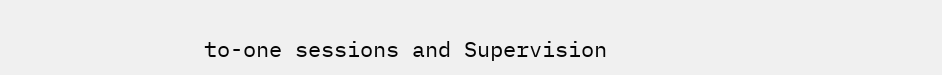to-one sessions and Supervision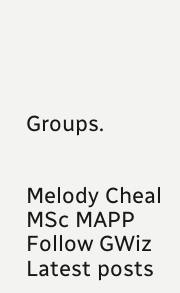Groups.


Melody Cheal MSc MAPP
Follow GWiz
Latest posts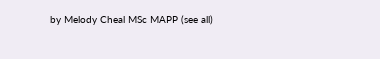by Melody Cheal MSc MAPP (see all)